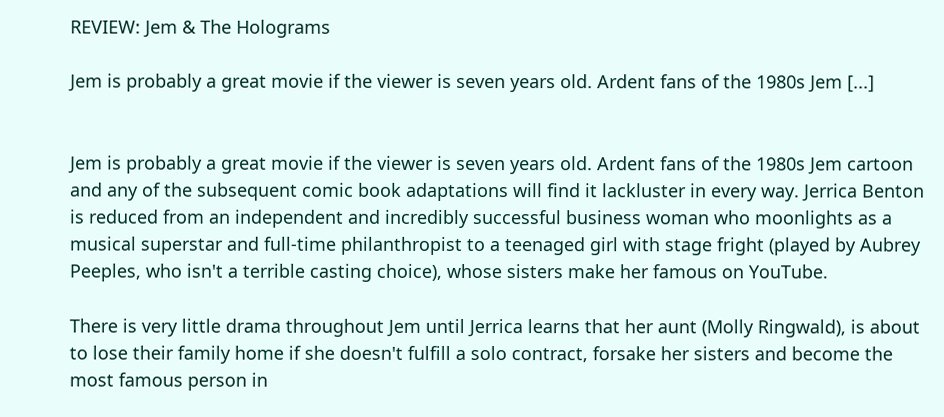REVIEW: Jem & The Holograms

Jem is probably a great movie if the viewer is seven years old. Ardent fans of the 1980s Jem [...]


Jem is probably a great movie if the viewer is seven years old. Ardent fans of the 1980s Jem cartoon and any of the subsequent comic book adaptations will find it lackluster in every way. Jerrica Benton is reduced from an independent and incredibly successful business woman who moonlights as a musical superstar and full-time philanthropist to a teenaged girl with stage fright (played by Aubrey Peeples, who isn't a terrible casting choice), whose sisters make her famous on YouTube.

There is very little drama throughout Jem until Jerrica learns that her aunt (Molly Ringwald), is about to lose their family home if she doesn't fulfill a solo contract, forsake her sisters and become the most famous person in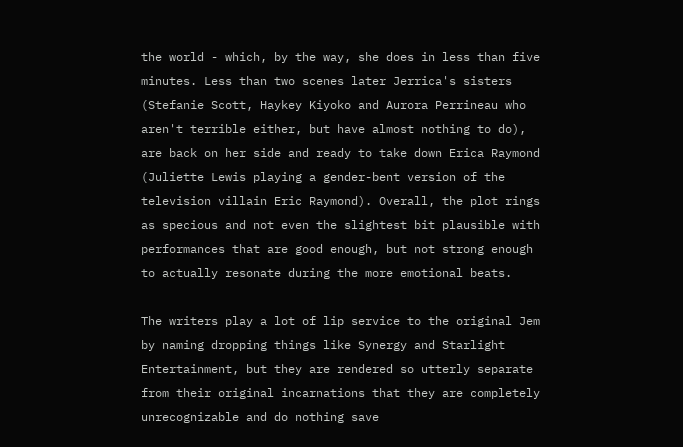the world - which, by the way, she does in less than five minutes. Less than two scenes later Jerrica's sisters (Stefanie Scott, Haykey Kiyoko and Aurora Perrineau who aren't terrible either, but have almost nothing to do), are back on her side and ready to take down Erica Raymond (Juliette Lewis playing a gender-bent version of the television villain Eric Raymond). Overall, the plot rings as specious and not even the slightest bit plausible with performances that are good enough, but not strong enough to actually resonate during the more emotional beats.

The writers play a lot of lip service to the original Jem by naming dropping things like Synergy and Starlight Entertainment, but they are rendered so utterly separate from their original incarnations that they are completely unrecognizable and do nothing save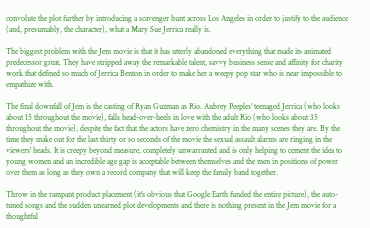convolute the plot further by introducing a scavenger hunt across Los Angeles in order to justify to the audience (and, presumably, the character), what a Mary Sue Jerrica really is.

The biggest problem with the Jem movie is that it has utterly abandoned everything that made its animated predecessor great. They have stripped away the remarkable talent, savvy business sense and affinity for charity work that defined so much of Jerrica Benton in order to make her a weepy pop star who is near impossible to empathize with.

The final downfall of Jem is the casting of Ryan Guzman as Rio. Aubrey Peeples' teenaged Jerrica (who looks about 15 throughout the movie), falls head-over-heels in love with the adult Rio (who looks about 35 throughout the movie), despite the fact that the actors have zero chemistry in the many scenes they are. By the time they make out for the last thirty or so seconds of the movie the sexual assault alarms are ringing in the viewers' heads. It is creepy beyond measure, completely unwarranted and is only helping to cement the idea to young women and an incredible age gap is acceptable between themselves and the men in positions of power over them as long as they own a record company that will keep the family band together.

Throw in the rampant product placement (it's obvious that Google Earth funded the entire picture), the auto-tuned songs and the sudden unearned plot developments and there is nothing present in the Jem movie for a thoughtful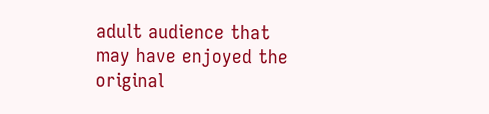adult audience that may have enjoyed the original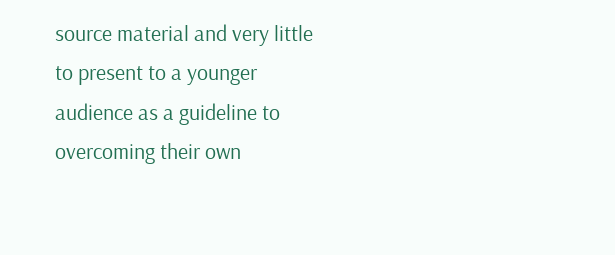source material and very little to present to a younger audience as a guideline to overcoming their own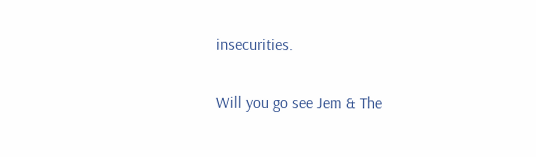insecurities.

Will you go see Jem & The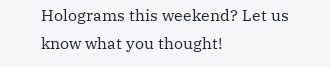Holograms this weekend? Let us know what you thought!